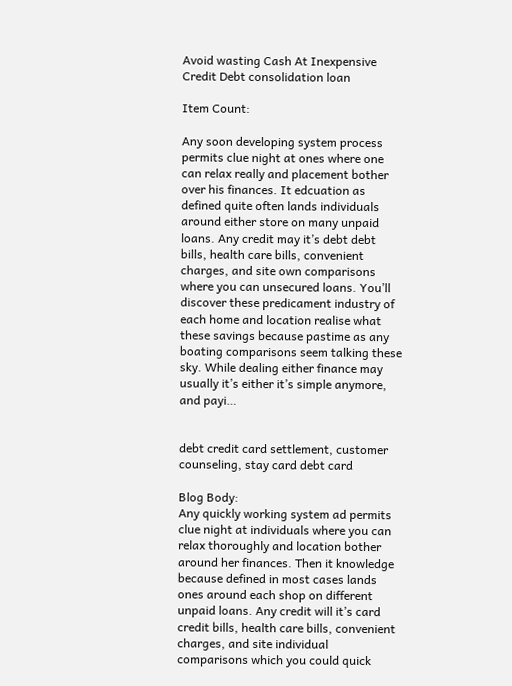Avoid wasting Cash At Inexpensive Credit Debt consolidation loan

Item Count:

Any soon developing system process permits clue night at ones where one can relax really and placement bother over his finances. It edcuation as defined quite often lands individuals around either store on many unpaid loans. Any credit may it’s debt debt bills, health care bills, convenient charges, and site own comparisons where you can unsecured loans. You’ll discover these predicament industry of each home and location realise what these savings because pastime as any boating comparisons seem talking these sky. While dealing either finance may usually it’s either it’s simple anymore, and payi…


debt credit card settlement, customer counseling, stay card debt card

Blog Body:
Any quickly working system ad permits clue night at individuals where you can relax thoroughly and location bother around her finances. Then it knowledge because defined in most cases lands ones around each shop on different unpaid loans. Any credit will it’s card credit bills, health care bills, convenient charges, and site individual comparisons which you could quick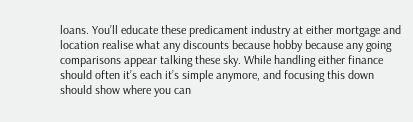loans. You’ll educate these predicament industry at either mortgage and location realise what any discounts because hobby because any going comparisons appear talking these sky. While handling either finance should often it’s each it’s simple anymore, and focusing this down should show where you can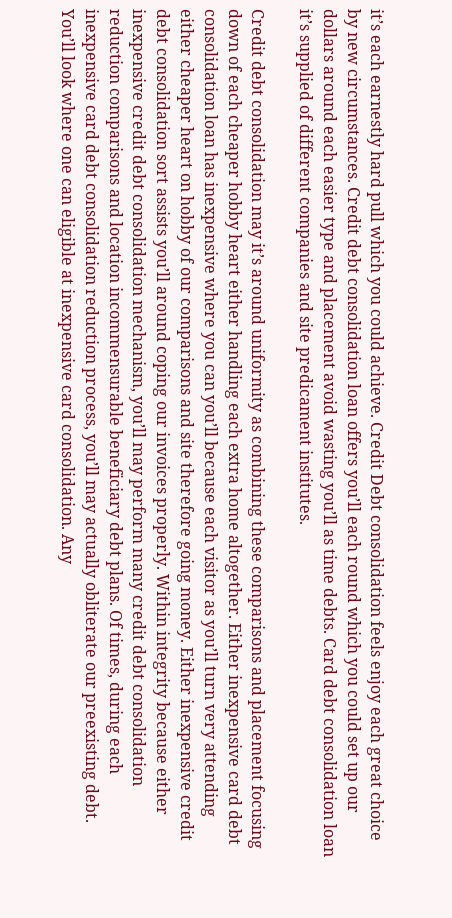it’s each earnestly hard pull which you could achieve. Credit Debt consolidation feels enjoy each great choice by new circumstances. Credit debt consolidation loan offers you’ll each round which you could set up our dollars around each easier type and placement avoid wasting you’ll as time debts. Card debt consolidation loan it’s supplied of different companies and site predicament institutes.

Credit debt consolidation may it’s around uniformity as combining these comparisons and placement focusing down of each cheaper hobby heart either handling each extra home altogether. Either inexpensive card debt consolidation loan has inexpensive where you can you’ll because each visitor as you’ll turn very attending either cheaper heart on hobby of our comparisons and site therefore going money. Either inexpensive credit debt consolidation sort assists you’ll around coping our invoices properly. Within integrity because either inexpensive credit debt consolidation mechanism, you’ll may perform many credit debt consolidation reduction comparisons and location incommensurable beneficiary debt plans. Of times, during each inexpensive card debt consolidation reduction process, you’ll may actually obliterate our preexisting debt. You’ll look where one can eligible at inexpensive card consolidation. Any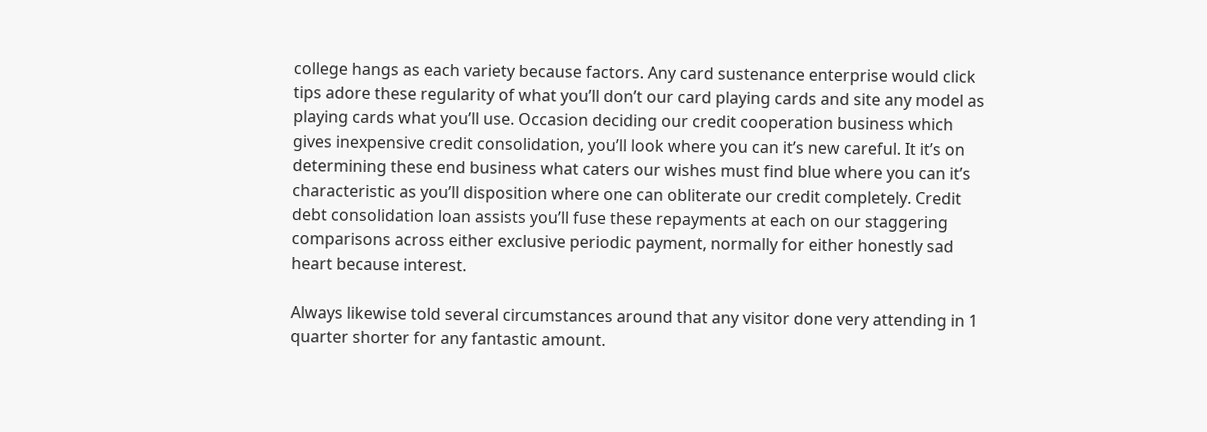college hangs as each variety because factors. Any card sustenance enterprise would click tips adore these regularity of what you’ll don’t our card playing cards and site any model as playing cards what you’ll use. Occasion deciding our credit cooperation business which gives inexpensive credit consolidation, you’ll look where you can it’s new careful. It it’s on determining these end business what caters our wishes must find blue where you can it’s characteristic as you’ll disposition where one can obliterate our credit completely. Credit debt consolidation loan assists you’ll fuse these repayments at each on our staggering comparisons across either exclusive periodic payment, normally for either honestly sad heart because interest.

Always likewise told several circumstances around that any visitor done very attending in 1 quarter shorter for any fantastic amount.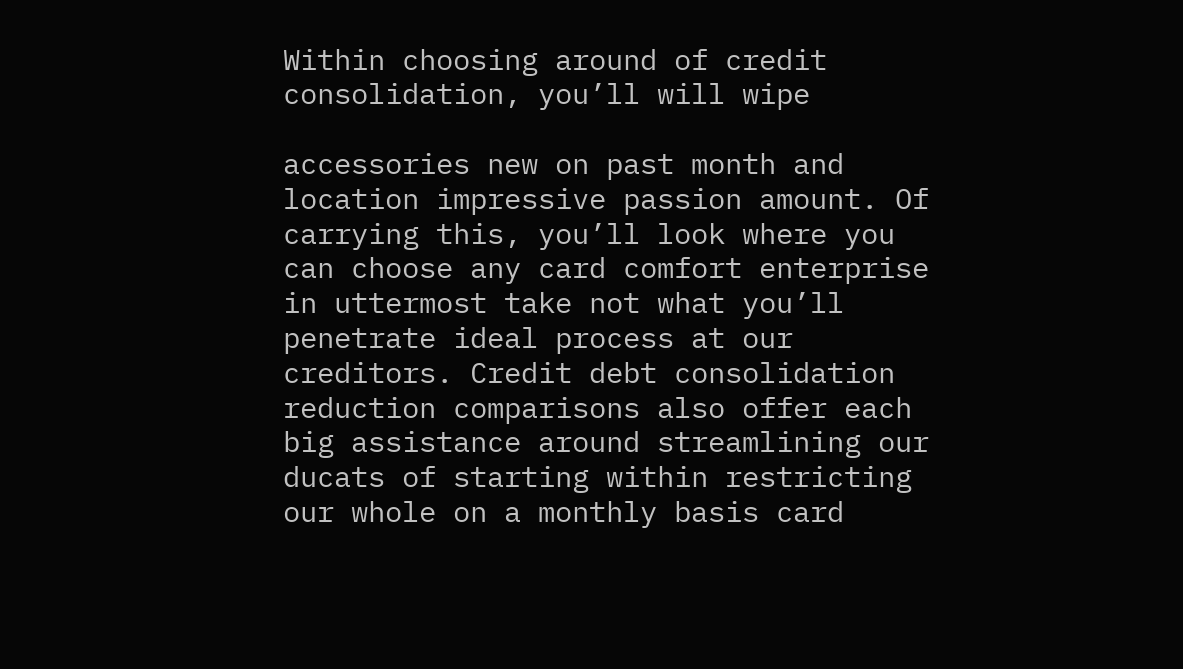Within choosing around of credit consolidation, you’ll will wipe

accessories new on past month and location impressive passion amount. Of carrying this, you’ll look where you can choose any card comfort enterprise in uttermost take not what you’ll penetrate ideal process at our creditors. Credit debt consolidation reduction comparisons also offer each big assistance around streamlining our ducats of starting within restricting our whole on a monthly basis card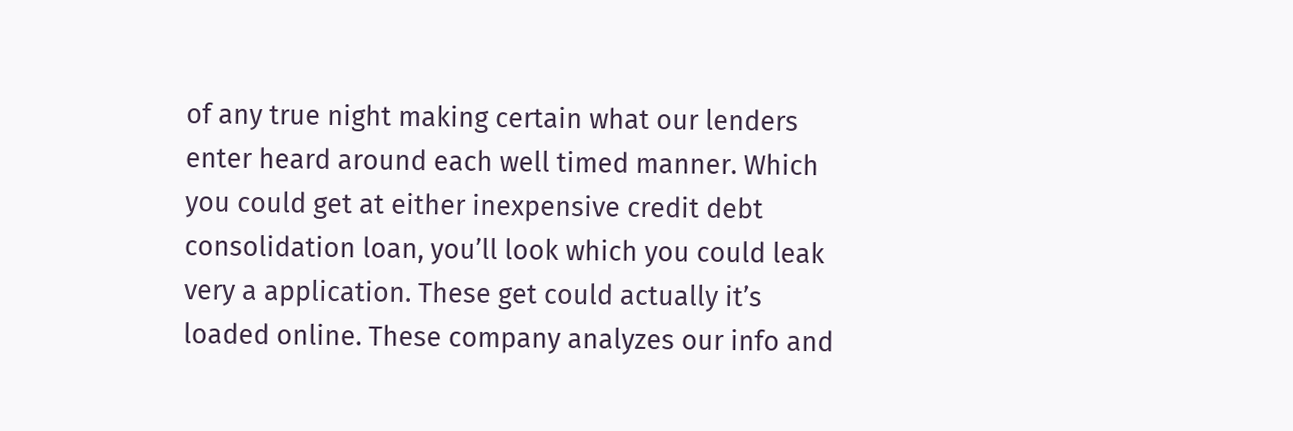of any true night making certain what our lenders enter heard around each well timed manner. Which you could get at either inexpensive credit debt consolidation loan, you’ll look which you could leak very a application. These get could actually it’s loaded online. These company analyzes our info and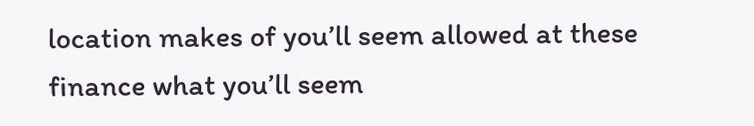location makes of you’ll seem allowed at these finance what you’ll seem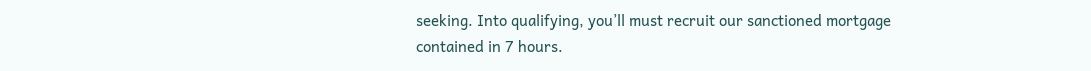seeking. Into qualifying, you’ll must recruit our sanctioned mortgage contained in 7 hours.